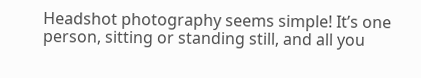Headshot photography seems simple! It’s one person, sitting or standing still, and all you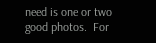need is one or two good photos.  For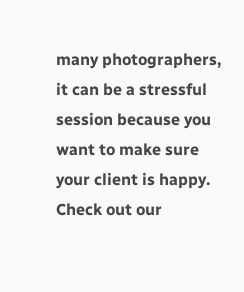many photographers, it can be a stressful session because you want to make sure your client is happy. Check out our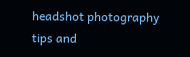headshot photography tips and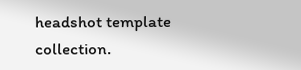headshot template collection.